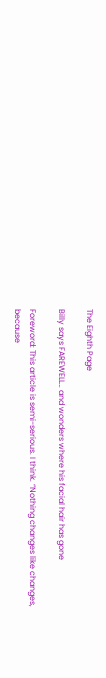The Eighth Page

Billy says FAREWELL… and wonders where his facial hair has gone

Foreword: This article is semi-serious. I think. “Nothing changes like changes, because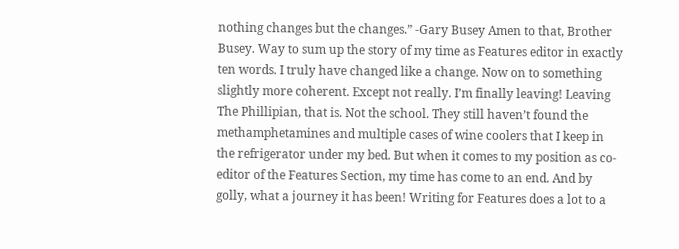nothing changes but the changes.” -Gary Busey Amen to that, Brother Busey. Way to sum up the story of my time as Features editor in exactly ten words. I truly have changed like a change. Now on to something slightly more coherent. Except not really. I’m finally leaving! Leaving The Phillipian, that is. Not the school. They still haven’t found the methamphetamines and multiple cases of wine coolers that I keep in the refrigerator under my bed. But when it comes to my position as co-editor of the Features Section, my time has come to an end. And by golly, what a journey it has been! Writing for Features does a lot to a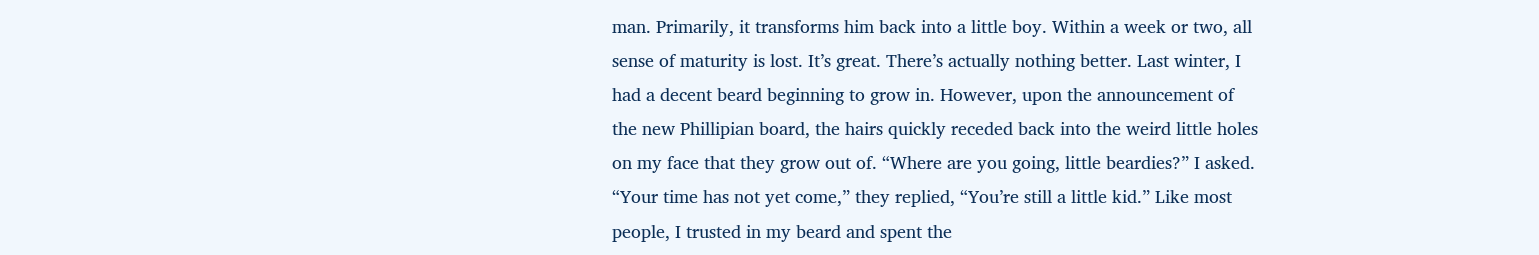man. Primarily, it transforms him back into a little boy. Within a week or two, all sense of maturity is lost. It’s great. There’s actually nothing better. Last winter, I had a decent beard beginning to grow in. However, upon the announcement of the new Phillipian board, the hairs quickly receded back into the weird little holes on my face that they grow out of. “Where are you going, little beardies?” I asked. “Your time has not yet come,” they replied, “You’re still a little kid.” Like most people, I trusted in my beard and spent the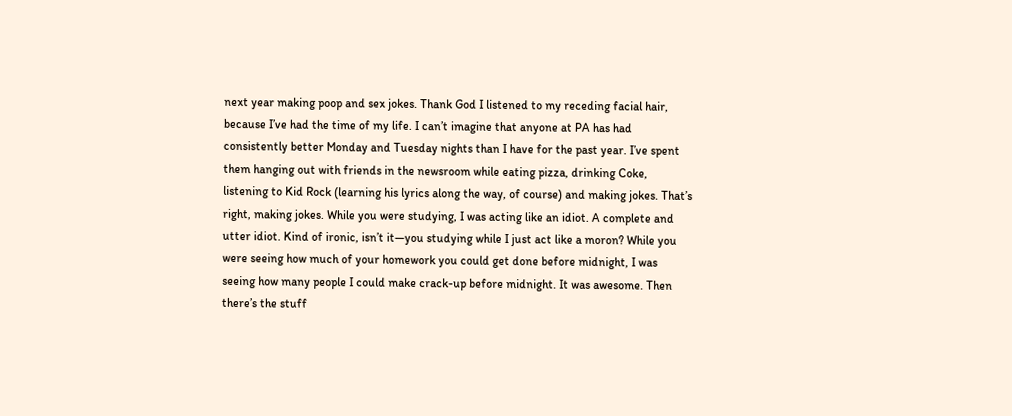next year making poop and sex jokes. Thank God I listened to my receding facial hair, because I’ve had the time of my life. I can’t imagine that anyone at PA has had consistently better Monday and Tuesday nights than I have for the past year. I’ve spent them hanging out with friends in the newsroom while eating pizza, drinking Coke, listening to Kid Rock (learning his lyrics along the way, of course) and making jokes. That’s right, making jokes. While you were studying, I was acting like an idiot. A complete and utter idiot. Kind of ironic, isn’t it—you studying while I just act like a moron? While you were seeing how much of your homework you could get done before midnight, I was seeing how many people I could make crack-up before midnight. It was awesome. Then there’s the stuff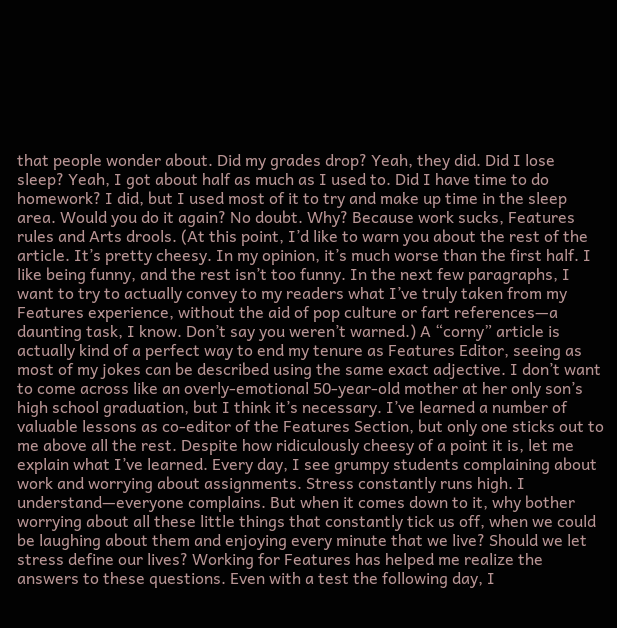that people wonder about. Did my grades drop? Yeah, they did. Did I lose sleep? Yeah, I got about half as much as I used to. Did I have time to do homework? I did, but I used most of it to try and make up time in the sleep area. Would you do it again? No doubt. Why? Because work sucks, Features rules and Arts drools. (At this point, I’d like to warn you about the rest of the article. It’s pretty cheesy. In my opinion, it’s much worse than the first half. I like being funny, and the rest isn’t too funny. In the next few paragraphs, I want to try to actually convey to my readers what I’ve truly taken from my Features experience, without the aid of pop culture or fart references—a daunting task, I know. Don’t say you weren’t warned.) A “corny” article is actually kind of a perfect way to end my tenure as Features Editor, seeing as most of my jokes can be described using the same exact adjective. I don’t want to come across like an overly-emotional 50-year-old mother at her only son’s high school graduation, but I think it’s necessary. I’ve learned a number of valuable lessons as co-editor of the Features Section, but only one sticks out to me above all the rest. Despite how ridiculously cheesy of a point it is, let me explain what I’ve learned. Every day, I see grumpy students complaining about work and worrying about assignments. Stress constantly runs high. I understand—everyone complains. But when it comes down to it, why bother worrying about all these little things that constantly tick us off, when we could be laughing about them and enjoying every minute that we live? Should we let stress define our lives? Working for Features has helped me realize the answers to these questions. Even with a test the following day, I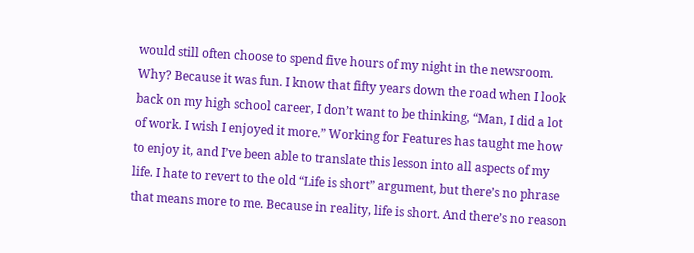would still often choose to spend five hours of my night in the newsroom. Why? Because it was fun. I know that fifty years down the road when I look back on my high school career, I don’t want to be thinking, “Man, I did a lot of work. I wish I enjoyed it more.” Working for Features has taught me how to enjoy it, and I’ve been able to translate this lesson into all aspects of my life. I hate to revert to the old “Life is short” argument, but there’s no phrase that means more to me. Because in reality, life is short. And there’s no reason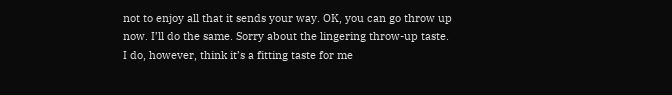not to enjoy all that it sends your way. OK, you can go throw up now. I’ll do the same. Sorry about the lingering throw-up taste. I do, however, think it’s a fitting taste for me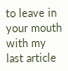to leave in your mouth with my last article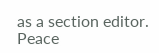as a section editor. Peace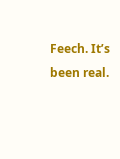Feech. It’s been real.